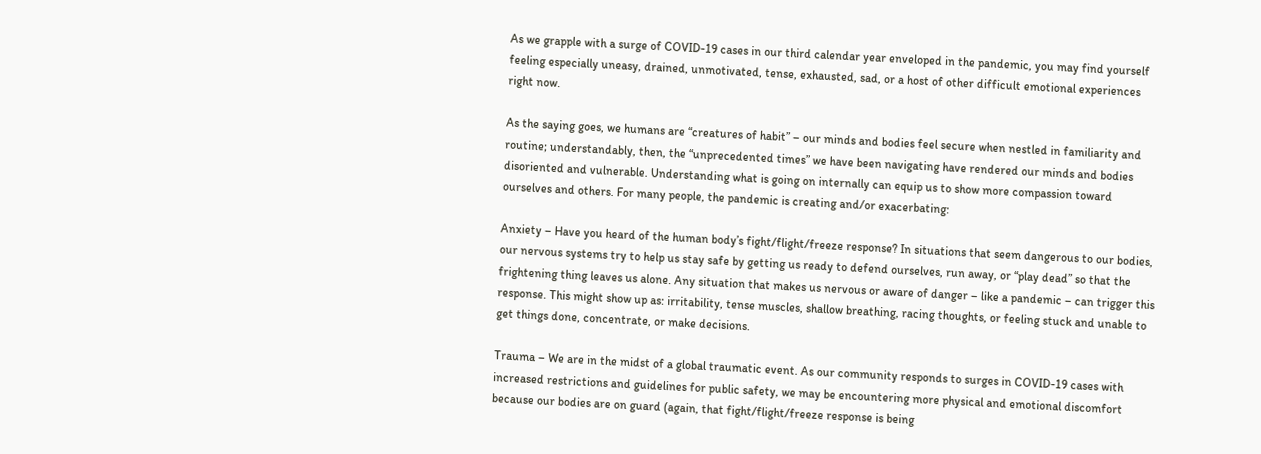As we grapple with a surge of COVID-19 cases in our third calendar year enveloped in the pandemic, you may find yourself feeling especially uneasy, drained, unmotivated, tense, exhausted, sad, or a host of other difficult emotional experiences right now.

As the saying goes, we humans are “creatures of habit” – our minds and bodies feel secure when nestled in familiarity and routine; understandably, then, the “unprecedented times” we have been navigating have rendered our minds and bodies disoriented and vulnerable. Understanding what is going on internally can equip us to show more compassion toward ourselves and others. For many people, the pandemic is creating and/or exacerbating:

Anxiety – Have you heard of the human body’s fight/flight/freeze response? In situations that seem dangerous to our bodies, our nervous systems try to help us stay safe by getting us ready to defend ourselves, run away, or “play dead” so that the frightening thing leaves us alone. Any situation that makes us nervous or aware of danger – like a pandemic – can trigger this response. This might show up as: irritability, tense muscles, shallow breathing, racing thoughts, or feeling stuck and unable to get things done, concentrate, or make decisions.

Trauma – We are in the midst of a global traumatic event. As our community responds to surges in COVID-19 cases with increased restrictions and guidelines for public safety, we may be encountering more physical and emotional discomfort because our bodies are on guard (again, that fight/flight/freeze response is being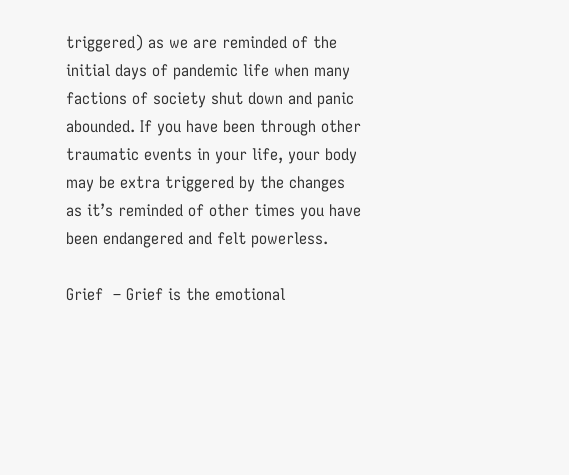triggered) as we are reminded of the initial days of pandemic life when many factions of society shut down and panic abounded. If you have been through other traumatic events in your life, your body may be extra triggered by the changes as it’s reminded of other times you have been endangered and felt powerless.

Grief  – Grief is the emotional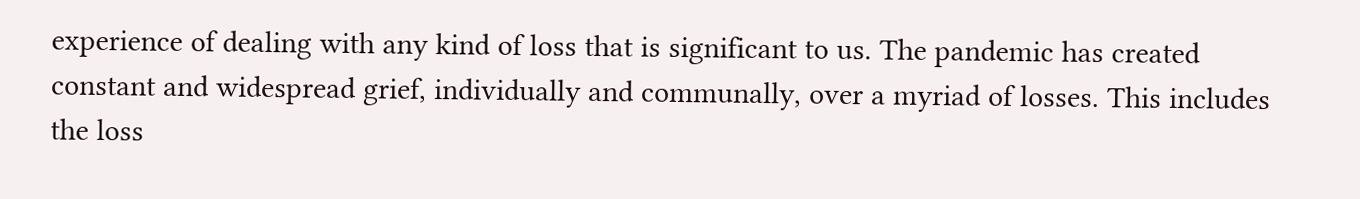experience of dealing with any kind of loss that is significant to us. The pandemic has created constant and widespread grief, individually and communally, over a myriad of losses. This includes the loss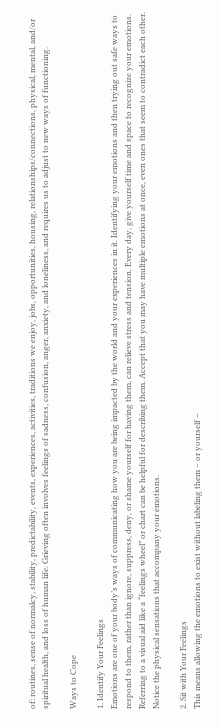of: routines, sense of normalcy, stability, predictability, events, experiences, activities, traditions we enjoy, jobs, opportunities, housing, relationships/connections, physical, mental, and/or spiritual health, and loss of human life. Grieving often involves feelings of sadness, confusion, anger, anxiety, and loneliness, and requires us to adjust to new ways of functioning.

Ways to Cope

1. Identify Your Feelings
Emotions are one of your body’s ways of communicating how you are being impacted by the world and your experiences in it. Identifying your emotions and then trying out safe ways to respond to them, rather than ignore, suppress, deny, or shame yourself for having them, can relieve stress and tension. Every day, give yourself time and space to recognize your emotions. Referring to a visual aid like a “feelings wheel” or chart can be helpful for describing them. Accept that you may have multiple emotions at once, even ones that seem to contradict each other. Notice the physical sensations that accompany your emotions.

2. Sit with Your Feelings
This means allowing the emotions to exist without labeling them – or yourself –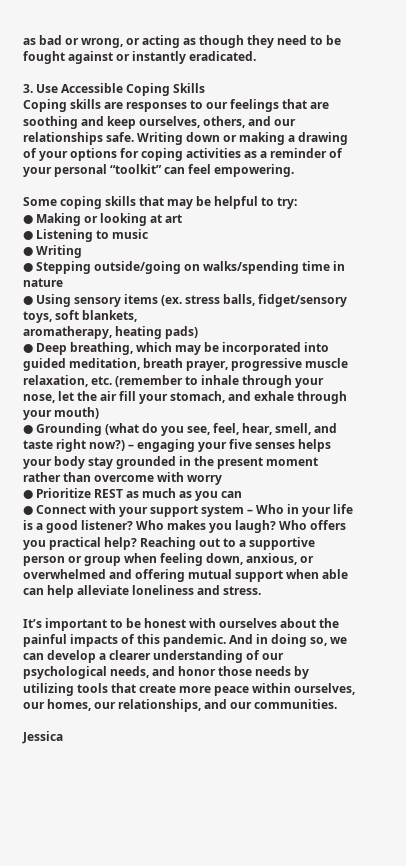as bad or wrong, or acting as though they need to be fought against or instantly eradicated.

3. Use Accessible Coping Skills
Coping skills are responses to our feelings that are soothing and keep ourselves, others, and our relationships safe. Writing down or making a drawing of your options for coping activities as a reminder of your personal “toolkit” can feel empowering.

Some coping skills that may be helpful to try:
● Making or looking at art
● Listening to music
● Writing
● Stepping outside/going on walks/spending time in nature
● Using sensory items (ex. stress balls, fidget/sensory toys, soft blankets,
aromatherapy, heating pads)
● Deep breathing, which may be incorporated into guided meditation, breath prayer, progressive muscle relaxation, etc. (remember to inhale through your nose, let the air fill your stomach, and exhale through your mouth)
● Grounding (what do you see, feel, hear, smell, and taste right now?) – engaging your five senses helps your body stay grounded in the present moment rather than overcome with worry
● Prioritize REST as much as you can
● Connect with your support system – Who in your life is a good listener? Who makes you laugh? Who offers you practical help? Reaching out to a supportive person or group when feeling down, anxious, or overwhelmed and offering mutual support when able can help alleviate loneliness and stress.

It’s important to be honest with ourselves about the painful impacts of this pandemic. And in doing so, we can develop a clearer understanding of our psychological needs, and honor those needs by utilizing tools that create more peace within ourselves, our homes, our relationships, and our communities.

Jessica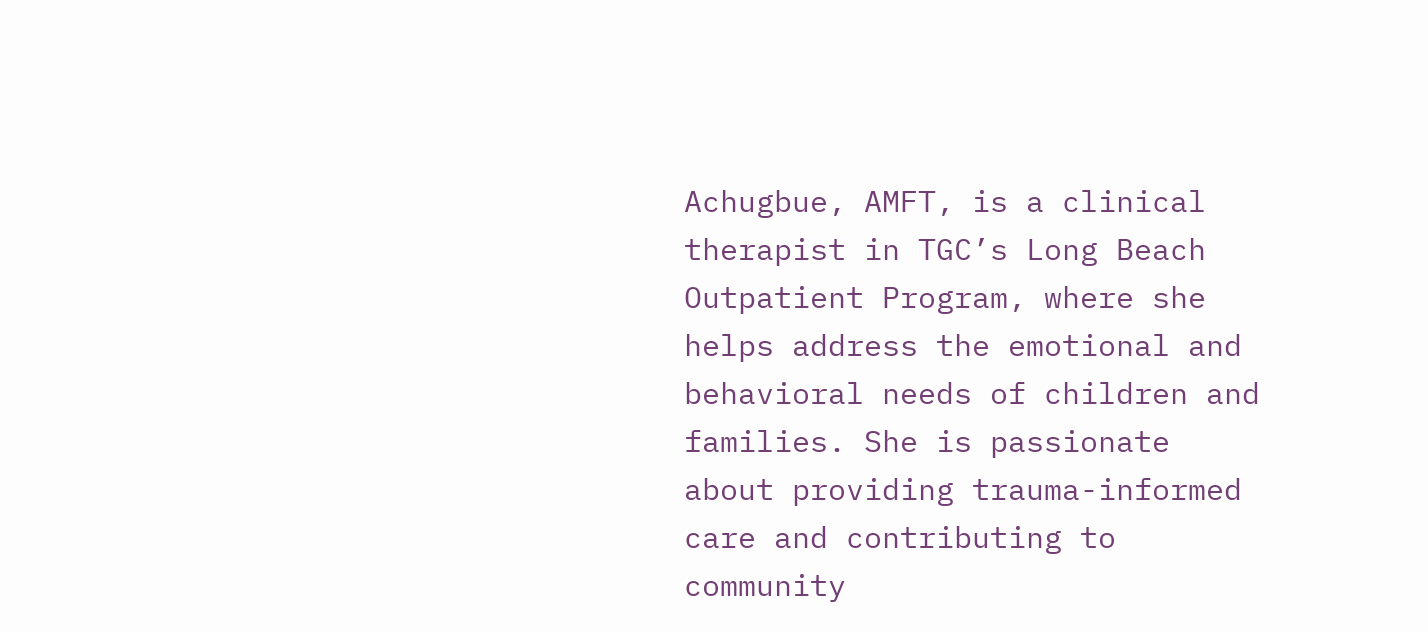Achugbue, AMFT, is a clinical therapist in TGC’s Long Beach Outpatient Program, where she helps address the emotional and behavioral needs of children and families. She is passionate about providing trauma-informed care and contributing to community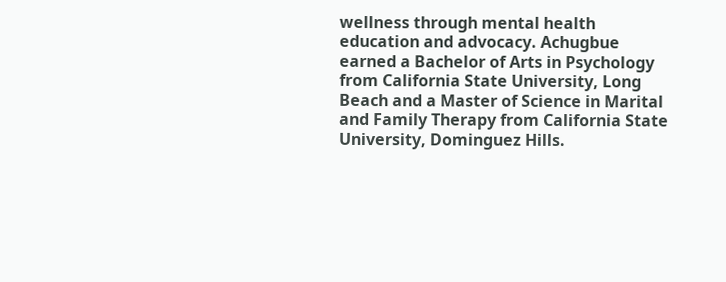wellness through mental health education and advocacy. Achugbue earned a Bachelor of Arts in Psychology from California State University, Long Beach and a Master of Science in Marital and Family Therapy from California State University, Dominguez Hills.